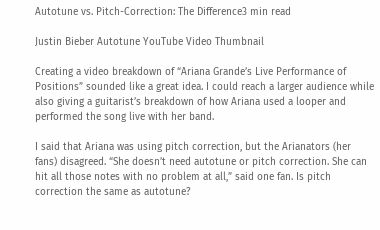Autotune vs. Pitch-Correction: The Difference3 min read

Justin Bieber Autotune YouTube Video Thumbnail

Creating a video breakdown of “Ariana Grande’s Live Performance of Positions” sounded like a great idea. I could reach a larger audience while also giving a guitarist’s breakdown of how Ariana used a looper and performed the song live with her band.

I said that Ariana was using pitch correction, but the Arianators (her fans) disagreed. “She doesn’t need autotune or pitch correction. She can hit all those notes with no problem at all,” said one fan. Is pitch correction the same as autotune?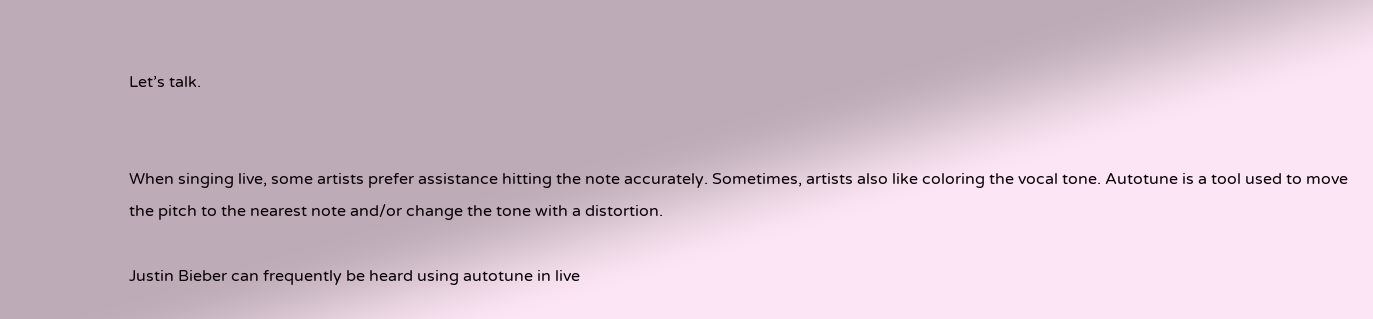Let’s talk.


When singing live, some artists prefer assistance hitting the note accurately. Sometimes, artists also like coloring the vocal tone. Autotune is a tool used to move the pitch to the nearest note and/or change the tone with a distortion.

Justin Bieber can frequently be heard using autotune in live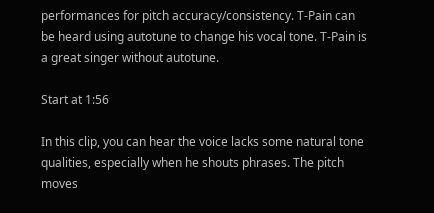performances for pitch accuracy/consistency. T-Pain can be heard using autotune to change his vocal tone. T-Pain is a great singer without autotune.

Start at 1:56

In this clip, you can hear the voice lacks some natural tone qualities, especially when he shouts phrases. The pitch moves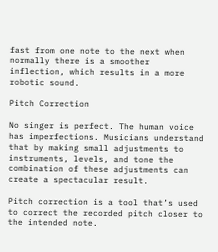fast from one note to the next when normally there is a smoother inflection, which results in a more robotic sound.

Pitch Correction

No singer is perfect. The human voice has imperfections. Musicians understand that by making small adjustments to instruments, levels, and tone the combination of these adjustments can create a spectacular result.

Pitch correction is a tool that’s used to correct the recorded pitch closer to the intended note.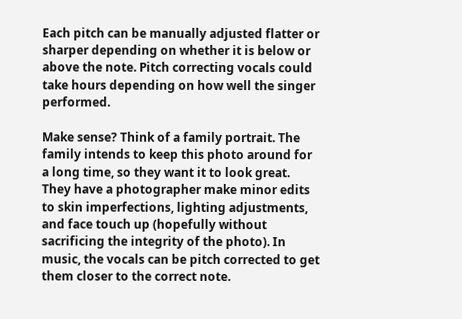Each pitch can be manually adjusted flatter or sharper depending on whether it is below or above the note. Pitch correcting vocals could take hours depending on how well the singer performed.

Make sense? Think of a family portrait. The family intends to keep this photo around for a long time, so they want it to look great. They have a photographer make minor edits to skin imperfections, lighting adjustments, and face touch up (hopefully without sacrificing the integrity of the photo). In music, the vocals can be pitch corrected to get them closer to the correct note.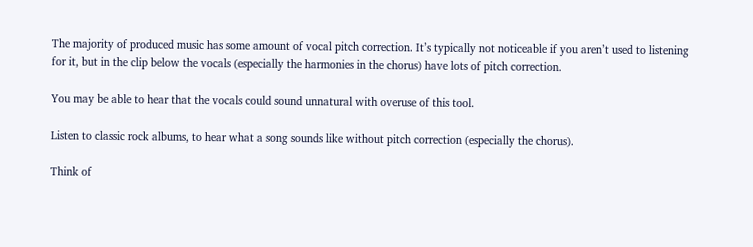The majority of produced music has some amount of vocal pitch correction. It’s typically not noticeable if you aren’t used to listening for it, but in the clip below the vocals (especially the harmonies in the chorus) have lots of pitch correction.

You may be able to hear that the vocals could sound unnatural with overuse of this tool.

Listen to classic rock albums, to hear what a song sounds like without pitch correction (especially the chorus).

Think of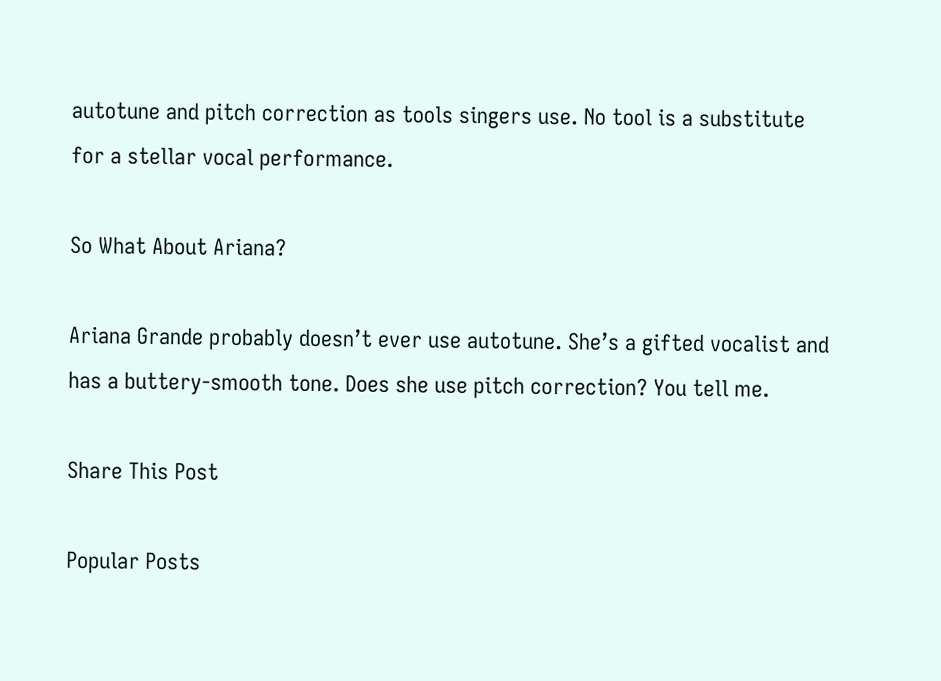autotune and pitch correction as tools singers use. No tool is a substitute for a stellar vocal performance.

So What About Ariana?

Ariana Grande probably doesn’t ever use autotune. She’s a gifted vocalist and has a buttery-smooth tone. Does she use pitch correction? You tell me.

Share This Post

Popular Posts